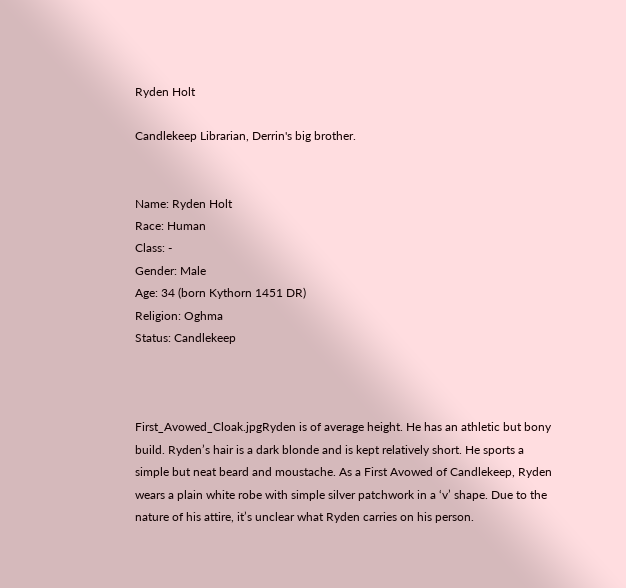Ryden Holt

Candlekeep Librarian, Derrin's big brother.


Name: Ryden Holt
Race: Human
Class: -
Gender: Male
Age: 34 (born Kythorn 1451 DR)
Religion: Oghma
Status: Candlekeep



First_Avowed_Cloak.jpgRyden is of average height. He has an athletic but bony build. Ryden’s hair is a dark blonde and is kept relatively short. He sports a simple but neat beard and moustache. As a First Avowed of Candlekeep, Ryden wears a plain white robe with simple silver patchwork in a ‘v’ shape. Due to the nature of his attire, it’s unclear what Ryden carries on his person.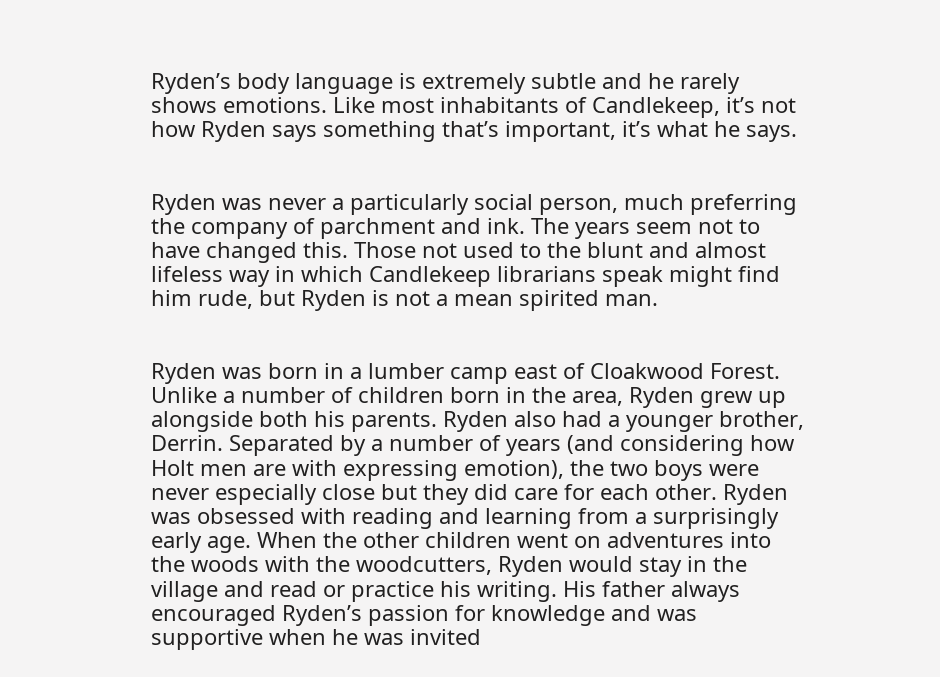Ryden’s body language is extremely subtle and he rarely shows emotions. Like most inhabitants of Candlekeep, it’s not how Ryden says something that’s important, it’s what he says.


Ryden was never a particularly social person, much preferring the company of parchment and ink. The years seem not to have changed this. Those not used to the blunt and almost lifeless way in which Candlekeep librarians speak might find him rude, but Ryden is not a mean spirited man.


Ryden was born in a lumber camp east of Cloakwood Forest. Unlike a number of children born in the area, Ryden grew up alongside both his parents. Ryden also had a younger brother, Derrin. Separated by a number of years (and considering how Holt men are with expressing emotion), the two boys were never especially close but they did care for each other. Ryden was obsessed with reading and learning from a surprisingly early age. When the other children went on adventures into the woods with the woodcutters, Ryden would stay in the village and read or practice his writing. His father always encouraged Ryden’s passion for knowledge and was supportive when he was invited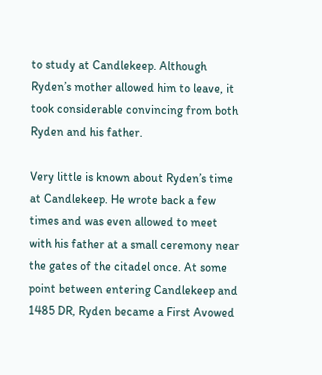to study at Candlekeep. Although Ryden’s mother allowed him to leave, it took considerable convincing from both Ryden and his father.

Very little is known about Ryden’s time at Candlekeep. He wrote back a few times and was even allowed to meet with his father at a small ceremony near the gates of the citadel once. At some point between entering Candlekeep and 1485 DR, Ryden became a First Avowed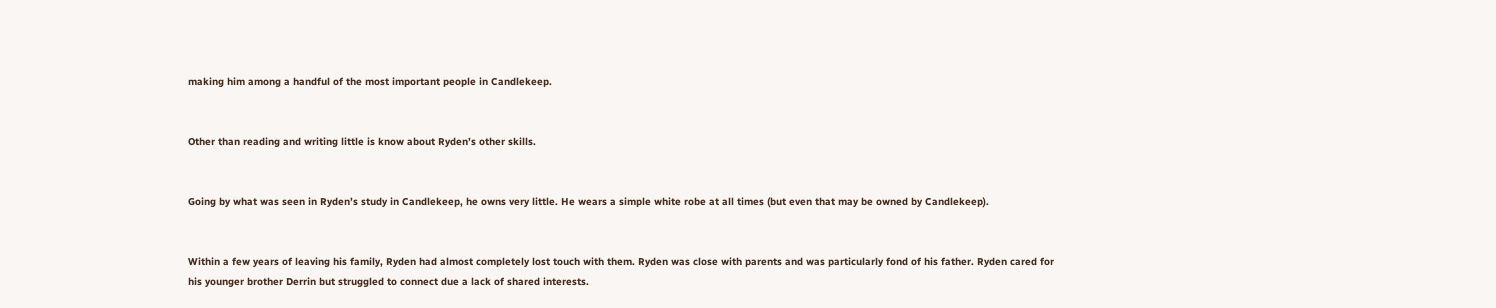making him among a handful of the most important people in Candlekeep.


Other than reading and writing little is know about Ryden’s other skills.


Going by what was seen in Ryden’s study in Candlekeep, he owns very little. He wears a simple white robe at all times (but even that may be owned by Candlekeep).


Within a few years of leaving his family, Ryden had almost completely lost touch with them. Ryden was close with parents and was particularly fond of his father. Ryden cared for his younger brother Derrin but struggled to connect due a lack of shared interests.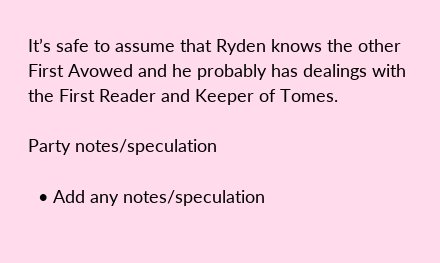It’s safe to assume that Ryden knows the other First Avowed and he probably has dealings with the First Reader and Keeper of Tomes.

Party notes/speculation

  • Add any notes/speculation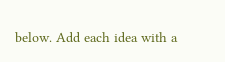below. Add each idea with a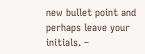new bullet point and perhaps leave your initials. –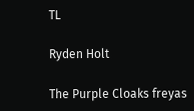TL

Ryden Holt

The Purple Cloaks freyas